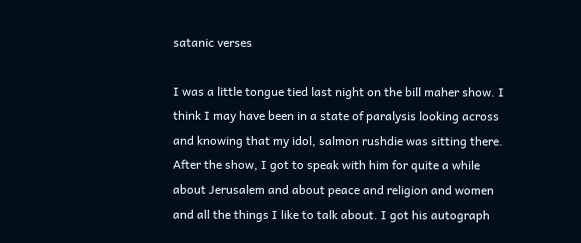satanic verses

I was a little tongue tied last night on the bill maher show. I think I may have been in a state of paralysis looking across and knowing that my idol, salmon rushdie was sitting there. After the show, I got to speak with him for quite a while about Jerusalem and about peace and religion and women and all the things I like to talk about. I got his autograph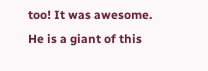too! It was awesome. He is a giant of this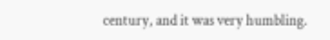century, and it was very humbling.